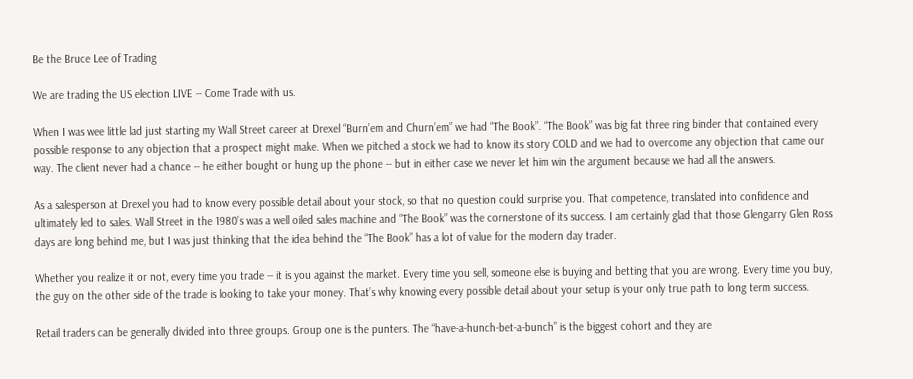Be the Bruce Lee of Trading

We are trading the US election LIVE -- Come Trade with us.

When I was wee little lad just starting my Wall Street career at Drexel “Burn’em and Churn’em” we had “The Book”. “The Book” was big fat three ring binder that contained every possible response to any objection that a prospect might make. When we pitched a stock we had to know its story COLD and we had to overcome any objection that came our way. The client never had a chance -- he either bought or hung up the phone -- but in either case we never let him win the argument because we had all the answers.

As a salesperson at Drexel you had to know every possible detail about your stock, so that no question could surprise you. That competence, translated into confidence and ultimately led to sales. Wall Street in the 1980’s was a well oiled sales machine and “The Book” was the cornerstone of its success. I am certainly glad that those Glengarry Glen Ross days are long behind me, but I was just thinking that the idea behind the “The Book” has a lot of value for the modern day trader.

Whether you realize it or not, every time you trade -- it is you against the market. Every time you sell, someone else is buying and betting that you are wrong. Every time you buy, the guy on the other side of the trade is looking to take your money. That’s why knowing every possible detail about your setup is your only true path to long term success.

Retail traders can be generally divided into three groups. Group one is the punters. The “have-a-hunch-bet-a-bunch” is the biggest cohort and they are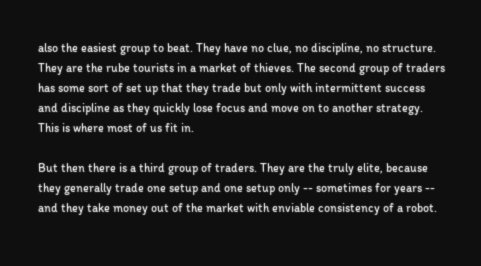also the easiest group to beat. They have no clue, no discipline, no structure. They are the rube tourists in a market of thieves. The second group of traders has some sort of set up that they trade but only with intermittent success and discipline as they quickly lose focus and move on to another strategy. This is where most of us fit in.

But then there is a third group of traders. They are the truly elite, because they generally trade one setup and one setup only -- sometimes for years -- and they take money out of the market with enviable consistency of a robot.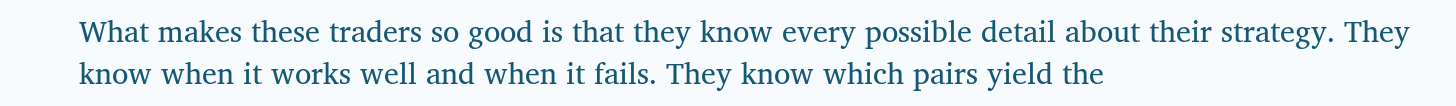What makes these traders so good is that they know every possible detail about their strategy. They know when it works well and when it fails. They know which pairs yield the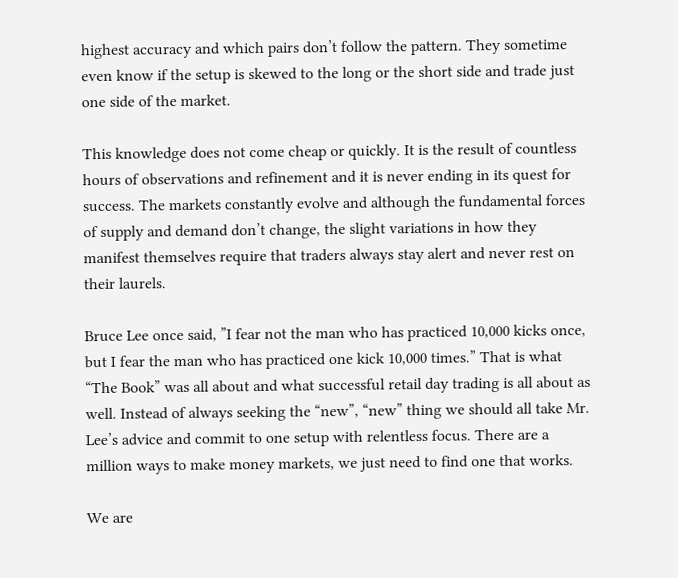highest accuracy and which pairs don’t follow the pattern. They sometime even know if the setup is skewed to the long or the short side and trade just one side of the market.

This knowledge does not come cheap or quickly. It is the result of countless hours of observations and refinement and it is never ending in its quest for success. The markets constantly evolve and although the fundamental forces of supply and demand don’t change, the slight variations in how they manifest themselves require that traders always stay alert and never rest on their laurels.

Bruce Lee once said, ”I fear not the man who has practiced 10,000 kicks once, but I fear the man who has practiced one kick 10,000 times.” That is what “The Book” was all about and what successful retail day trading is all about as well. Instead of always seeking the “new”, “new” thing we should all take Mr. Lee’s advice and commit to one setup with relentless focus. There are a million ways to make money markets, we just need to find one that works.

We are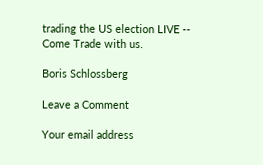trading the US election LIVE -- Come Trade with us.

Boris Schlossberg

Leave a Comment

Your email address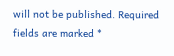will not be published. Required fields are marked *